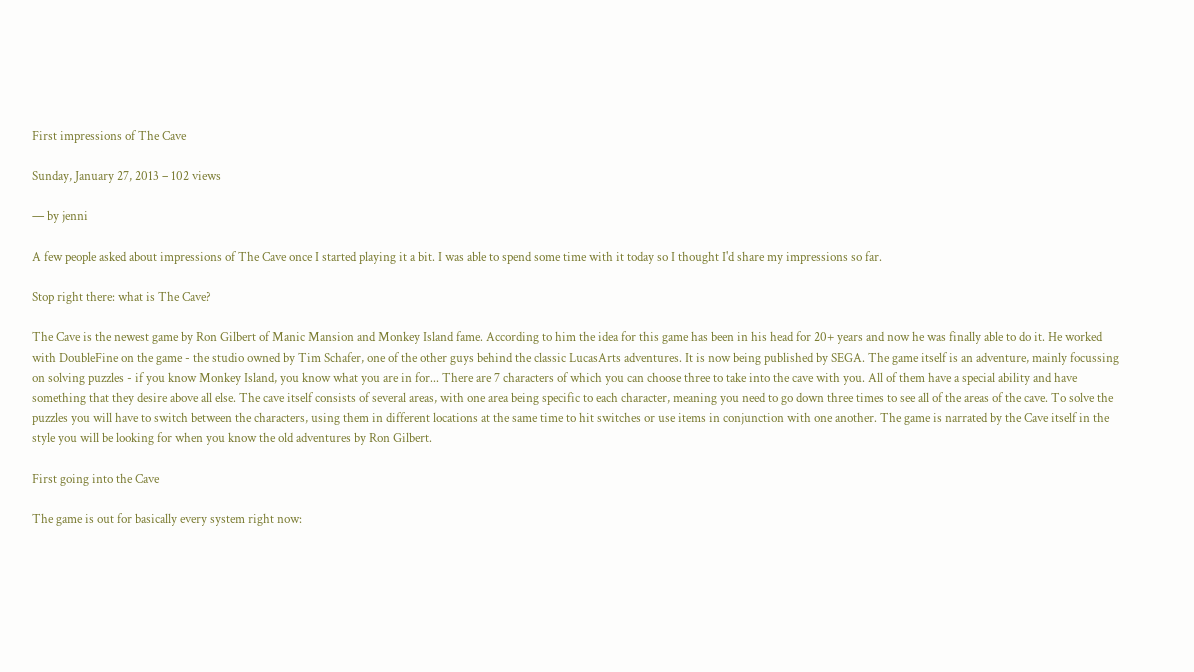First impressions of The Cave

Sunday, January 27, 2013 – 102 views

— by jenni

A few people asked about impressions of The Cave once I started playing it a bit. I was able to spend some time with it today so I thought I'd share my impressions so far.

Stop right there: what is The Cave?

The Cave is the newest game by Ron Gilbert of Manic Mansion and Monkey Island fame. According to him the idea for this game has been in his head for 20+ years and now he was finally able to do it. He worked with DoubleFine on the game - the studio owned by Tim Schafer, one of the other guys behind the classic LucasArts adventures. It is now being published by SEGA. The game itself is an adventure, mainly focussing on solving puzzles - if you know Monkey Island, you know what you are in for... There are 7 characters of which you can choose three to take into the cave with you. All of them have a special ability and have something that they desire above all else. The cave itself consists of several areas, with one area being specific to each character, meaning you need to go down three times to see all of the areas of the cave. To solve the puzzles you will have to switch between the characters, using them in different locations at the same time to hit switches or use items in conjunction with one another. The game is narrated by the Cave itself in the style you will be looking for when you know the old adventures by Ron Gilbert.

First going into the Cave

The game is out for basically every system right now: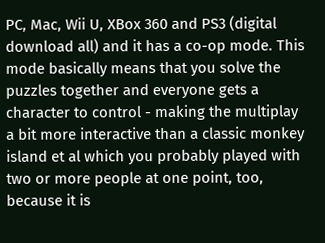PC, Mac, Wii U, XBox 360 and PS3 (digital download all) and it has a co-op mode. This mode basically means that you solve the puzzles together and everyone gets a character to control - making the multiplay a bit more interactive than a classic monkey island et al which you probably played with two or more people at one point, too, because it is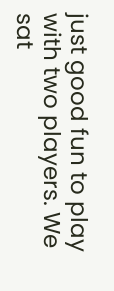just good fun to play with two players. We sat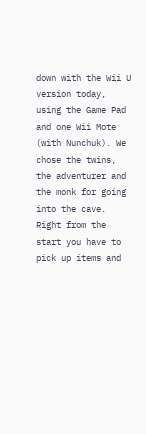down with the Wii U version today, using the Game Pad and one Wii Mote (with Nunchuk). We chose the twins, the adventurer and the monk for going into the cave. Right from the start you have to pick up items and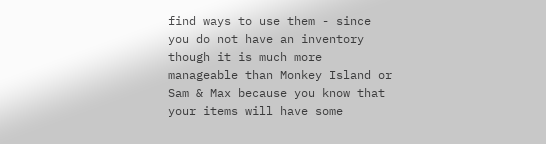find ways to use them - since you do not have an inventory though it is much more manageable than Monkey Island or Sam & Max because you know that your items will have some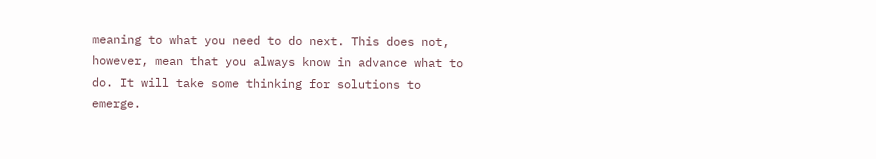meaning to what you need to do next. This does not, however, mean that you always know in advance what to do. It will take some thinking for solutions to emerge.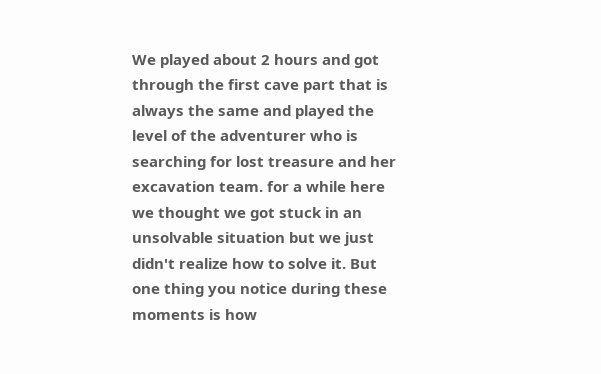We played about 2 hours and got through the first cave part that is always the same and played the level of the adventurer who is searching for lost treasure and her excavation team. for a while here we thought we got stuck in an unsolvable situation but we just didn't realize how to solve it. But one thing you notice during these moments is how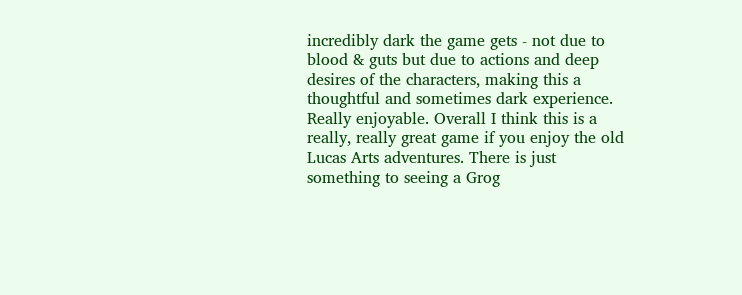incredibly dark the game gets - not due to blood & guts but due to actions and deep desires of the characters, making this a thoughtful and sometimes dark experience. Really enjoyable. Overall I think this is a really, really great game if you enjoy the old Lucas Arts adventures. There is just something to seeing a Grog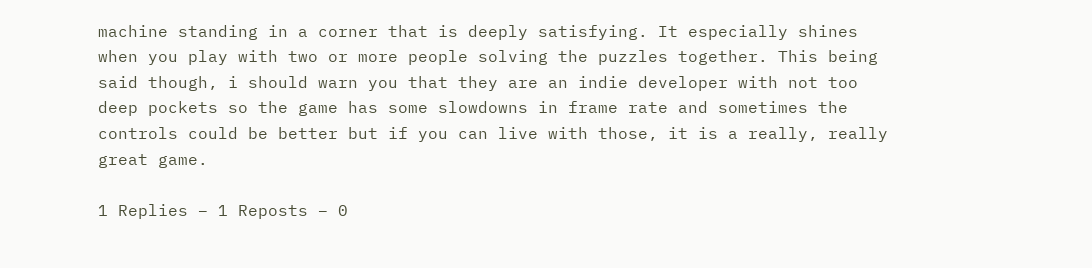machine standing in a corner that is deeply satisfying. It especially shines when you play with two or more people solving the puzzles together. This being said though, i should warn you that they are an indie developer with not too deep pockets so the game has some slowdowns in frame rate and sometimes the controls could be better but if you can live with those, it is a really, really great game.

1 Replies – 1 Reposts – 0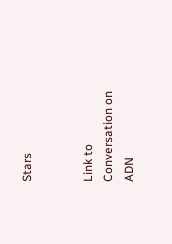Stars


Link to Conversation on ADN